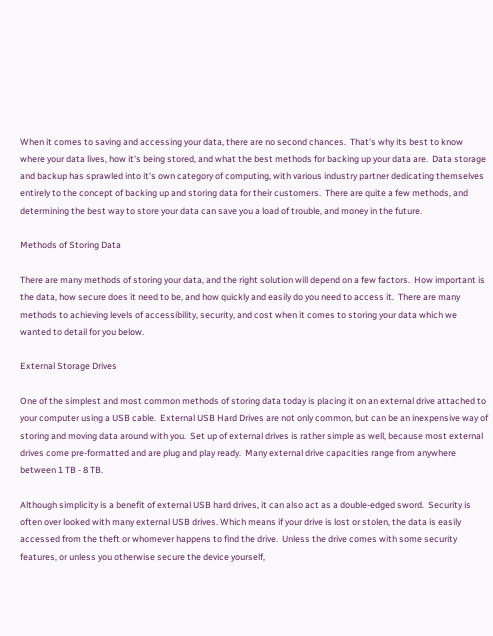When it comes to saving and accessing your data, there are no second chances.  That's why its best to know where your data lives, how it's being stored, and what the best methods for backing up your data are.  Data storage and backup has sprawled into it's own category of computing, with various industry partner dedicating themselves entirely to the concept of backing up and storing data for their customers.  There are quite a few methods, and determining the best way to store your data can save you a load of trouble, and money in the future.

Methods of Storing Data

There are many methods of storing your data, and the right solution will depend on a few factors.  How important is the data, how secure does it need to be, and how quickly and easily do you need to access it.  There are many methods to achieving levels of accessibility, security, and cost when it comes to storing your data which we wanted to detail for you below.

External Storage Drives

One of the simplest and most common methods of storing data today is placing it on an external drive attached to your computer using a USB cable.  External USB Hard Drives are not only common, but can be an inexpensive way of storing and moving data around with you.  Set up of external drives is rather simple as well, because most external drives come pre-formatted and are plug and play ready.  Many external drive capacities range from anywhere between 1 TB - 8 TB.

Although simplicity is a benefit of external USB hard drives, it can also act as a double-edged sword.  Security is often over looked with many external USB drives. Which means if your drive is lost or stolen, the data is easily accessed from the theft or whomever happens to find the drive.  Unless the drive comes with some security features, or unless you otherwise secure the device yourself,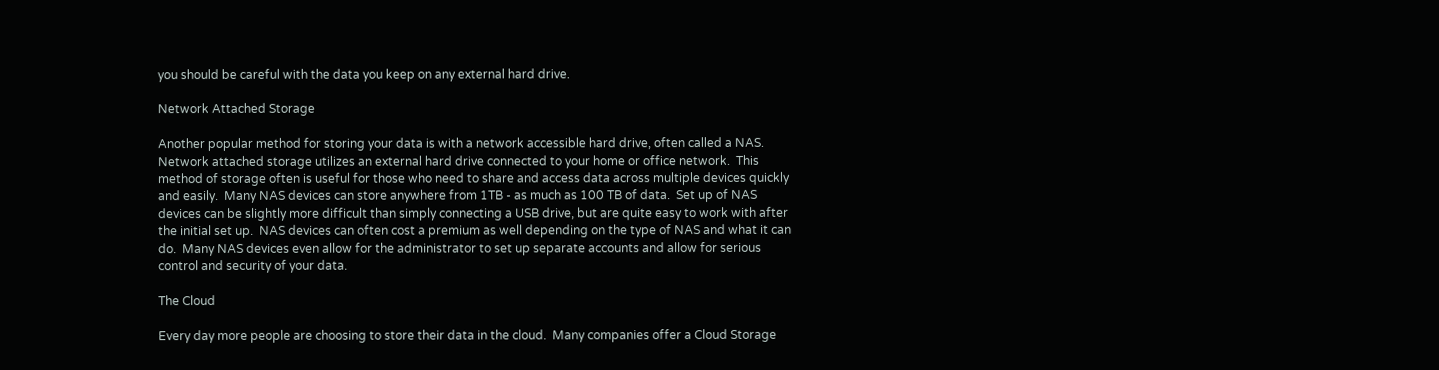you should be careful with the data you keep on any external hard drive.

Network Attached Storage

Another popular method for storing your data is with a network accessible hard drive, often called a NAS.  Network attached storage utilizes an external hard drive connected to your home or office network.  This method of storage often is useful for those who need to share and access data across multiple devices quickly and easily.  Many NAS devices can store anywhere from 1TB - as much as 100 TB of data.  Set up of NAS devices can be slightly more difficult than simply connecting a USB drive, but are quite easy to work with after the initial set up.  NAS devices can often cost a premium as well depending on the type of NAS and what it can do.  Many NAS devices even allow for the administrator to set up separate accounts and allow for serious control and security of your data.

The Cloud

Every day more people are choosing to store their data in the cloud.  Many companies offer a Cloud Storage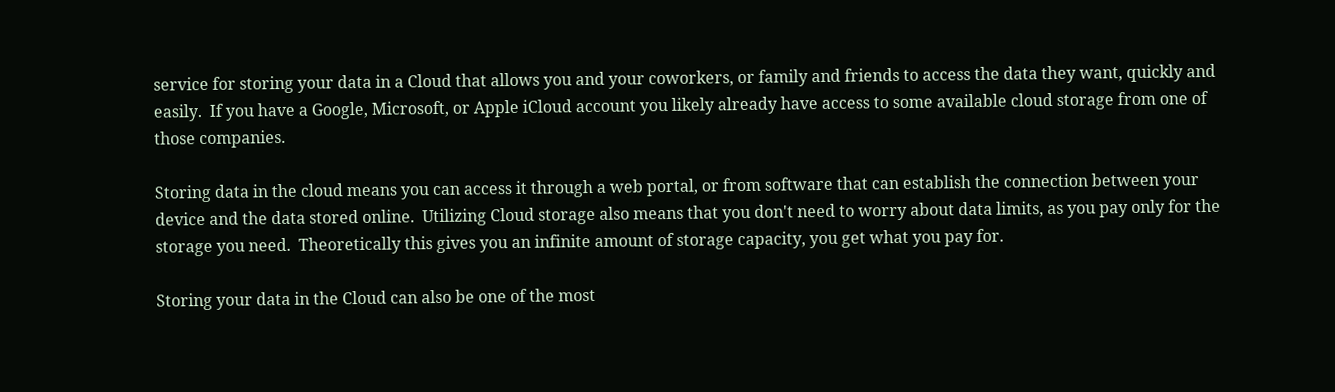service for storing your data in a Cloud that allows you and your coworkers, or family and friends to access the data they want, quickly and easily.  If you have a Google, Microsoft, or Apple iCloud account you likely already have access to some available cloud storage from one of those companies.

Storing data in the cloud means you can access it through a web portal, or from software that can establish the connection between your device and the data stored online.  Utilizing Cloud storage also means that you don't need to worry about data limits, as you pay only for the storage you need.  Theoretically this gives you an infinite amount of storage capacity, you get what you pay for.

Storing your data in the Cloud can also be one of the most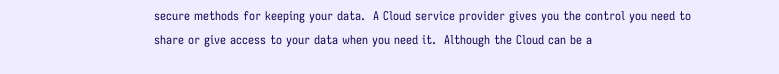secure methods for keeping your data.  A Cloud service provider gives you the control you need to share or give access to your data when you need it.  Although the Cloud can be a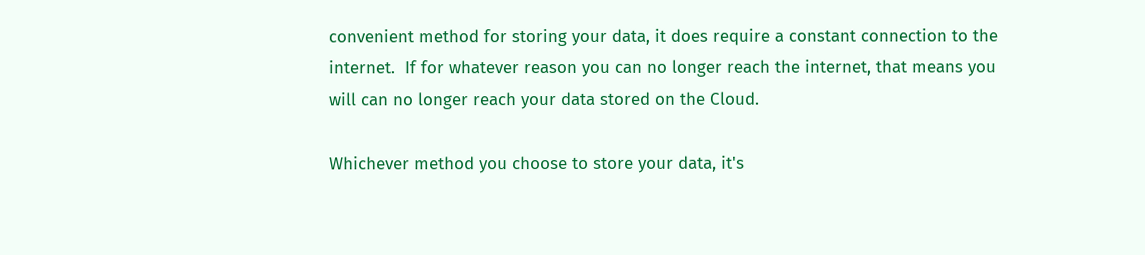convenient method for storing your data, it does require a constant connection to the internet.  If for whatever reason you can no longer reach the internet, that means you will can no longer reach your data stored on the Cloud.

Whichever method you choose to store your data, it's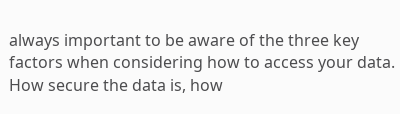always important to be aware of the three key factors when considering how to access your data.  How secure the data is, how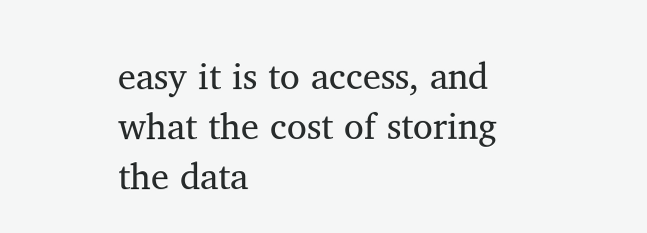easy it is to access, and what the cost of storing the data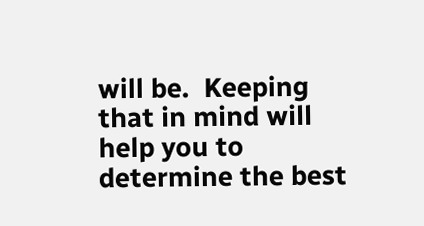will be.  Keeping that in mind will help you to determine the best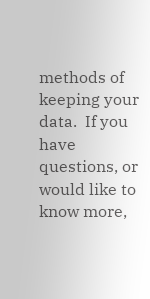methods of keeping your data.  If you have questions, or would like to know more,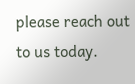please reach out to us today.